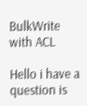BulkWrite with ACL

Hello i have a question is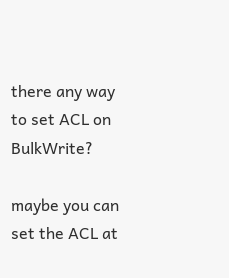there any way to set ACL on BulkWrite?

maybe you can set the ACL at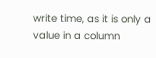write time, as it is only a value in a column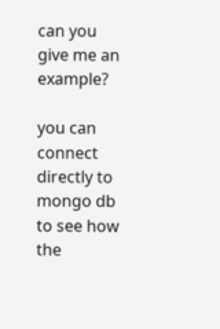can you give me an example?

you can connect directly to mongo db to see how the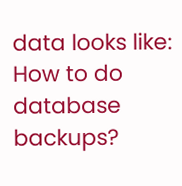data looks like: How to do database backups?